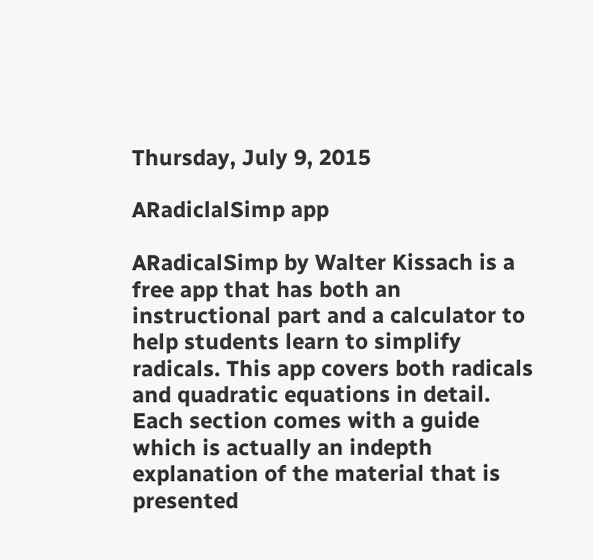Thursday, July 9, 2015

ARadiclalSimp app

ARadicalSimp by Walter Kissach is a free app that has both an instructional part and a calculator to help students learn to simplify radicals. This app covers both radicals and quadratic equations in detail.  Each section comes with a guide which is actually an indepth explanation of the material that is presented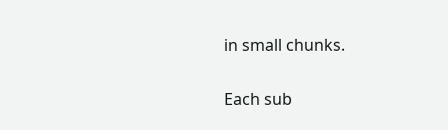in small chunks.

Each sub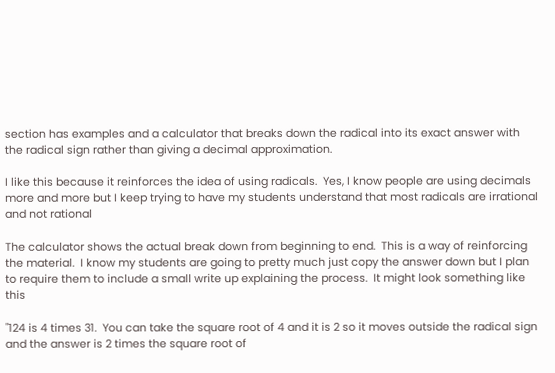section has examples and a calculator that breaks down the radical into its exact answer with the radical sign rather than giving a decimal approximation.

I like this because it reinforces the idea of using radicals.  Yes, I know people are using decimals more and more but I keep trying to have my students understand that most radicals are irrational and not rational

The calculator shows the actual break down from beginning to end.  This is a way of reinforcing the material.  I know my students are going to pretty much just copy the answer down but I plan to require them to include a small write up explaining the process.  It might look something like this

"124 is 4 times 31.  You can take the square root of 4 and it is 2 so it moves outside the radical sign and the answer is 2 times the square root of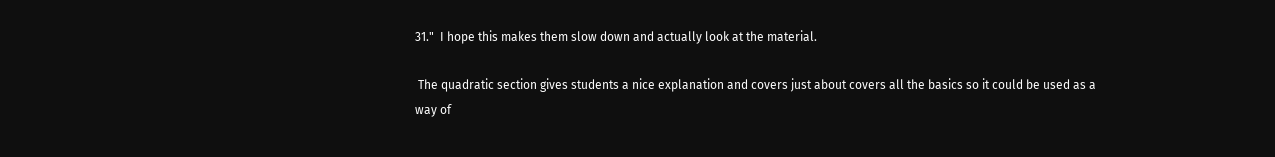31."  I hope this makes them slow down and actually look at the material.

 The quadratic section gives students a nice explanation and covers just about covers all the basics so it could be used as a way of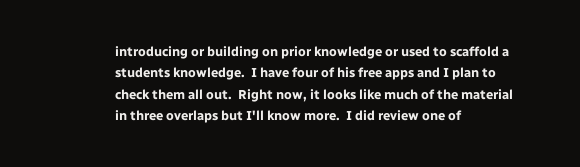introducing or building on prior knowledge or used to scaffold a students knowledge.  I have four of his free apps and I plan to check them all out.  Right now, it looks like much of the material in three overlaps but I'll know more.  I did review one of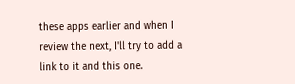these apps earlier and when I review the next, I'll try to add a link to it and this one.